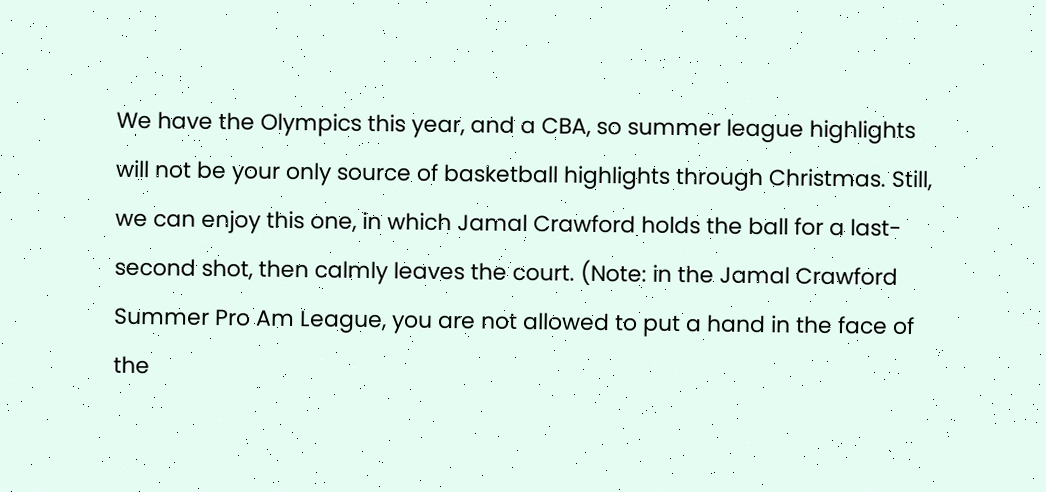We have the Olympics this year, and a CBA, so summer league highlights will not be your only source of basketball highlights through Christmas. Still, we can enjoy this one, in which Jamal Crawford holds the ball for a last-second shot, then calmly leaves the court. (Note: in the Jamal Crawford Summer Pro Am League, you are not allowed to put a hand in the face of the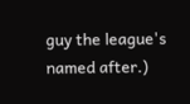guy the league's named after.)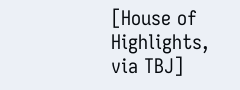[House of Highlights, via TBJ]